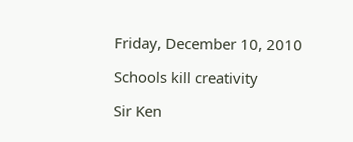Friday, December 10, 2010

Schools kill creativity

Sir Ken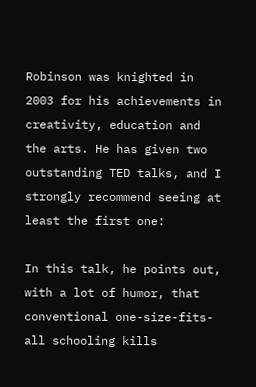Robinson was knighted in 2003 for his achievements in creativity, education and the arts. He has given two outstanding TED talks, and I strongly recommend seeing at least the first one:

In this talk, he points out, with a lot of humor, that conventional one-size-fits-all schooling kills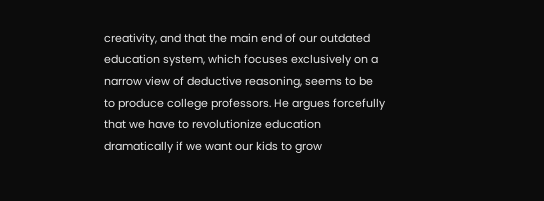creativity, and that the main end of our outdated education system, which focuses exclusively on a narrow view of deductive reasoning, seems to be to produce college professors. He argues forcefully that we have to revolutionize education dramatically if we want our kids to grow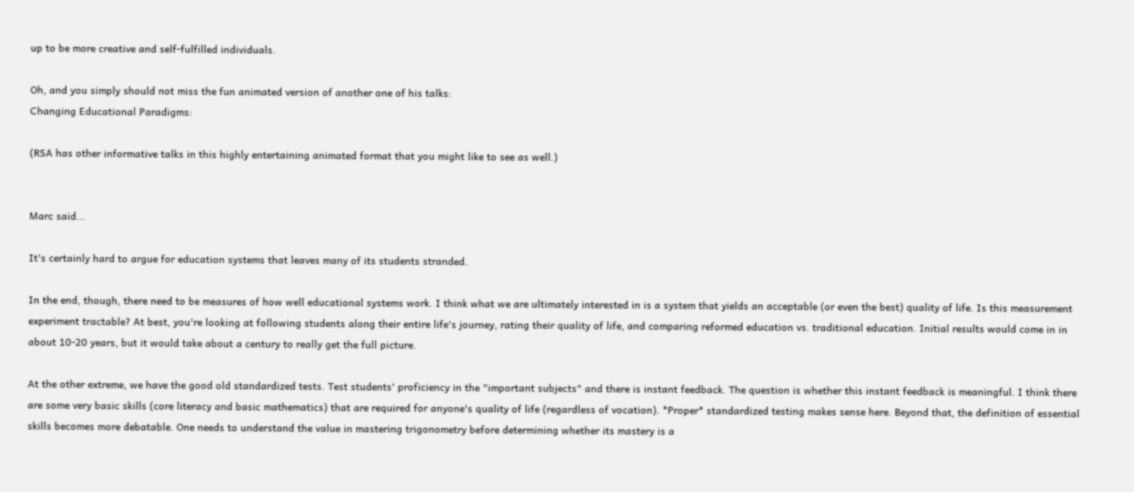up to be more creative and self-fulfilled individuals.

Oh, and you simply should not miss the fun animated version of another one of his talks:
Changing Educational Paradigms:

(RSA has other informative talks in this highly entertaining animated format that you might like to see as well.)


Marc said...

It's certainly hard to argue for education systems that leaves many of its students stranded.

In the end, though, there need to be measures of how well educational systems work. I think what we are ultimately interested in is a system that yields an acceptable (or even the best) quality of life. Is this measurement experiment tractable? At best, you're looking at following students along their entire life's journey, rating their quality of life, and comparing reformed education vs. traditional education. Initial results would come in in about 10-20 years, but it would take about a century to really get the full picture.

At the other extreme, we have the good old standardized tests. Test students' proficiency in the "important subjects" and there is instant feedback. The question is whether this instant feedback is meaningful. I think there are some very basic skills (core literacy and basic mathematics) that are required for anyone's quality of life (regardless of vocation). *Proper* standardized testing makes sense here. Beyond that, the definition of essential skills becomes more debatable. One needs to understand the value in mastering trigonometry before determining whether its mastery is a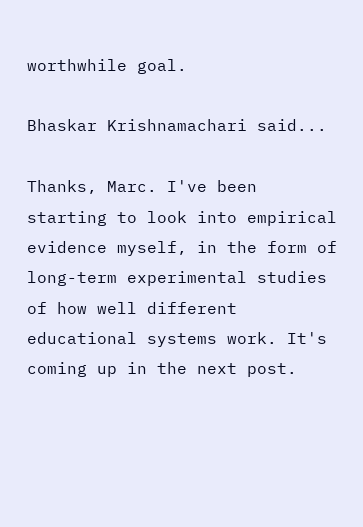worthwhile goal.

Bhaskar Krishnamachari said...

Thanks, Marc. I've been starting to look into empirical evidence myself, in the form of long-term experimental studies of how well different educational systems work. It's coming up in the next post.